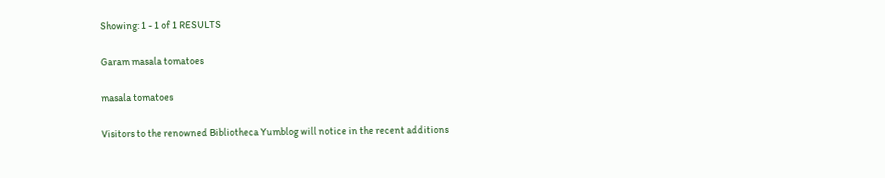Showing: 1 - 1 of 1 RESULTS

Garam masala tomatoes

masala tomatoes

Visitors to the renowned Bibliotheca Yumblog will notice in the recent additions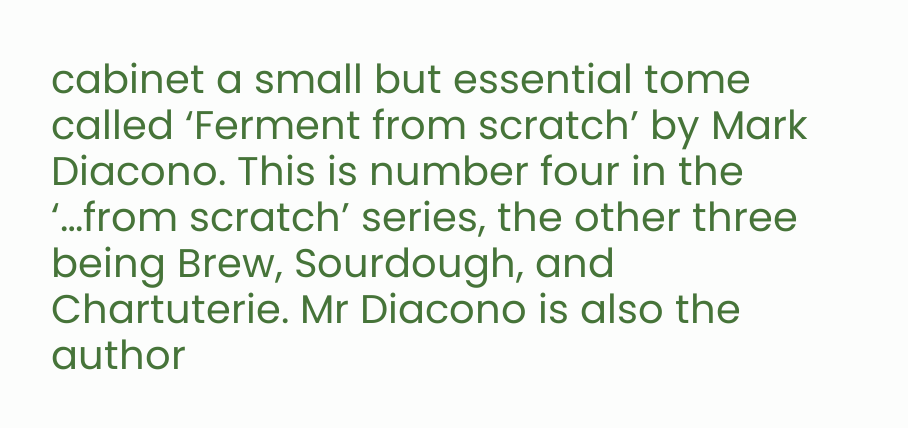cabinet a small but essential tome called ‘Ferment from scratch’ by Mark Diacono. This is number four in the ‘…from scratch’ series, the other three being Brew, Sourdough, and Chartuterie. Mr Diacono is also the author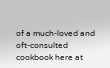of a much-loved and oft-consulted cookbook here at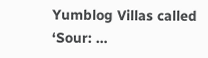Yumblog Villas called ‘Sour: …